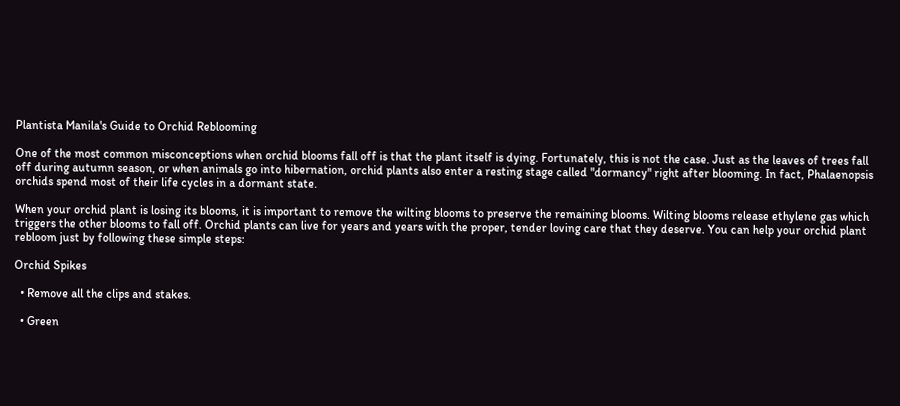Plantista Manila's Guide to Orchid Reblooming

One of the most common misconceptions when orchid blooms fall off is that the plant itself is dying. Fortunately, this is not the case. Just as the leaves of trees fall off during autumn season, or when animals go into hibernation, orchid plants also enter a resting stage called "dormancy" right after blooming. In fact, Phalaenopsis orchids spend most of their life cycles in a dormant state.

When your orchid plant is losing its blooms, it is important to remove the wilting blooms to preserve the remaining blooms. Wilting blooms release ethylene gas which triggers the other blooms to fall off. Orchid plants can live for years and years with the proper, tender loving care that they deserve. You can help your orchid plant rebloom just by following these simple steps:

Orchid Spikes

  • Remove all the clips and stakes.

  • Green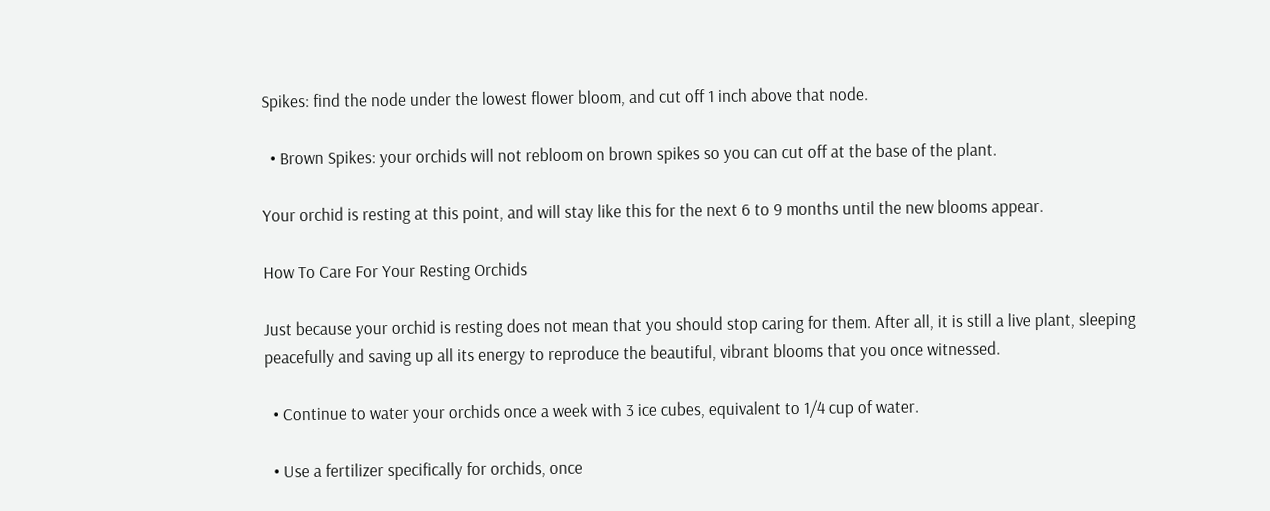Spikes: find the node under the lowest flower bloom, and cut off 1 inch above that node.

  • Brown Spikes: your orchids will not rebloom on brown spikes so you can cut off at the base of the plant.

Your orchid is resting at this point, and will stay like this for the next 6 to 9 months until the new blooms appear.

How To Care For Your Resting Orchids

Just because your orchid is resting does not mean that you should stop caring for them. After all, it is still a live plant, sleeping peacefully and saving up all its energy to reproduce the beautiful, vibrant blooms that you once witnessed.

  • Continue to water your orchids once a week with 3 ice cubes, equivalent to 1/4 cup of water.

  • Use a fertilizer specifically for orchids, once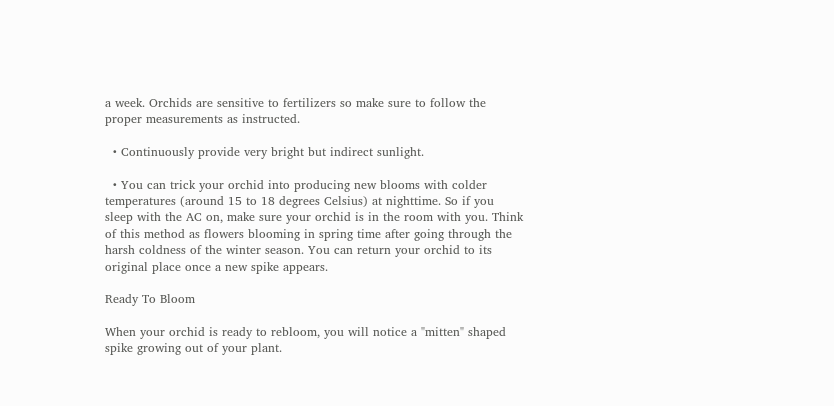a week. Orchids are sensitive to fertilizers so make sure to follow the proper measurements as instructed.

  • Continuously provide very bright but indirect sunlight.

  • You can trick your orchid into producing new blooms with colder temperatures (around 15 to 18 degrees Celsius) at nighttime. So if you sleep with the AC on, make sure your orchid is in the room with you. Think of this method as flowers blooming in spring time after going through the harsh coldness of the winter season. You can return your orchid to its original place once a new spike appears.

Ready To Bloom

When your orchid is ready to rebloom, you will notice a "mitten" shaped spike growing out of your plant.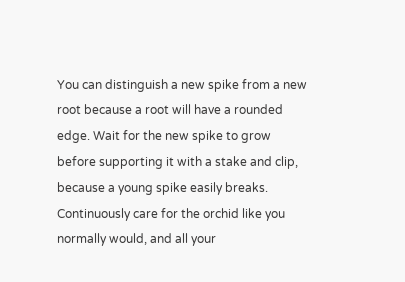You can distinguish a new spike from a new root because a root will have a rounded edge. Wait for the new spike to grow before supporting it with a stake and clip, because a young spike easily breaks. Continuously care for the orchid like you normally would, and all your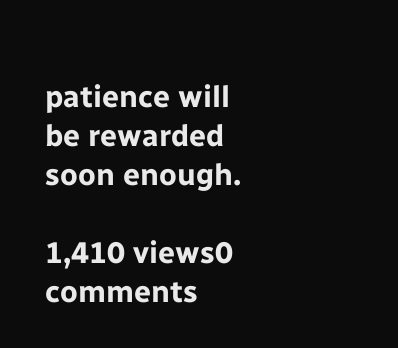patience will be rewarded soon enough.

1,410 views0 comments